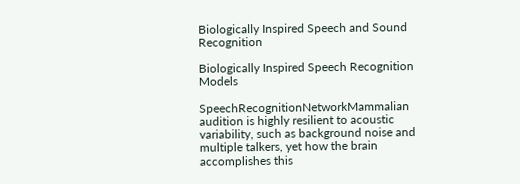Biologically Inspired Speech and Sound Recognition

Biologically Inspired Speech Recognition Models

SpeechRecognitionNetworkMammalian audition is highly resilient to acoustic variability, such as background noise and multiple talkers, yet how the brain accomplishes this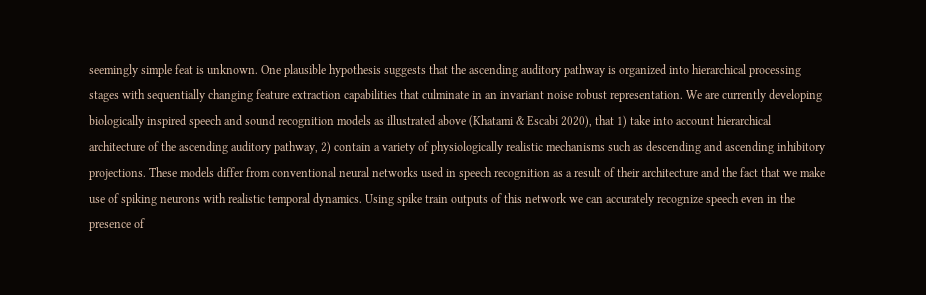seemingly simple feat is unknown. One plausible hypothesis suggests that the ascending auditory pathway is organized into hierarchical processing stages with sequentially changing feature extraction capabilities that culminate in an invariant noise robust representation. We are currently developing biologically inspired speech and sound recognition models as illustrated above (Khatami & Escabi 2020), that 1) take into account hierarchical architecture of the ascending auditory pathway, 2) contain a variety of physiologically realistic mechanisms such as descending and ascending inhibitory projections. These models differ from conventional neural networks used in speech recognition as a result of their architecture and the fact that we make use of spiking neurons with realistic temporal dynamics. Using spike train outputs of this network we can accurately recognize speech even in the presence of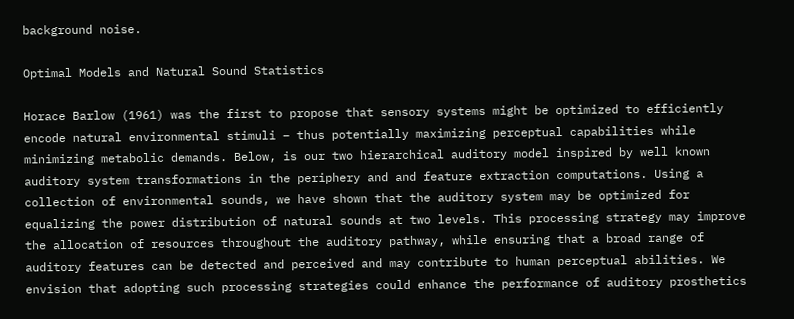background noise.

Optimal Models and Natural Sound Statistics

Horace Barlow (1961) was the first to propose that sensory systems might be optimized to efficiently encode natural environmental stimuli – thus potentially maximizing perceptual capabilities while minimizing metabolic demands. Below, is our two hierarchical auditory model inspired by well known auditory system transformations in the periphery and and feature extraction computations. Using a collection of environmental sounds, we have shown that the auditory system may be optimized for equalizing the power distribution of natural sounds at two levels. This processing strategy may improve the allocation of resources throughout the auditory pathway, while ensuring that a broad range of auditory features can be detected and perceived and may contribute to human perceptual abilities. We envision that adopting such processing strategies could enhance the performance of auditory prosthetics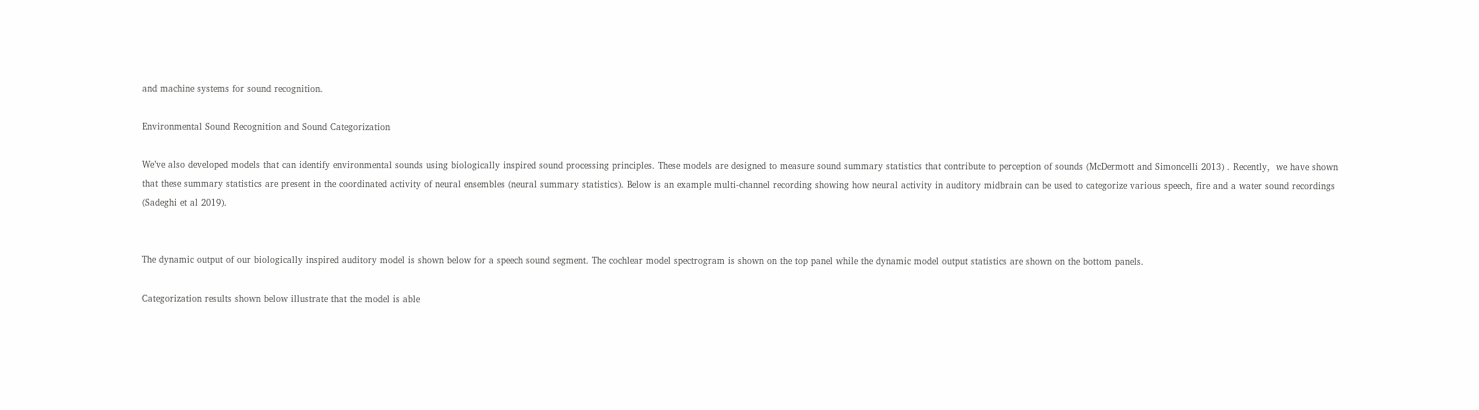and machine systems for sound recognition.

Environmental Sound Recognition and Sound Categorization

We’ve also developed models that can identify environmental sounds using biologically inspired sound processing principles. These models are designed to measure sound summary statistics that contribute to perception of sounds (McDermott and Simoncelli 2013) . Recently,  we have shown that these summary statistics are present in the coordinated activity of neural ensembles (neural summary statistics). Below is an example multi-channel recording showing how neural activity in auditory midbrain can be used to categorize various speech, fire and a water sound recordings (Sadeghi et al 2019).


The dynamic output of our biologically inspired auditory model is shown below for a speech sound segment. The cochlear model spectrogram is shown on the top panel while the dynamic model output statistics are shown on the bottom panels.

Categorization results shown below illustrate that the model is able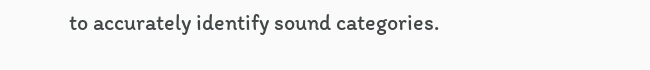to accurately identify sound categories.